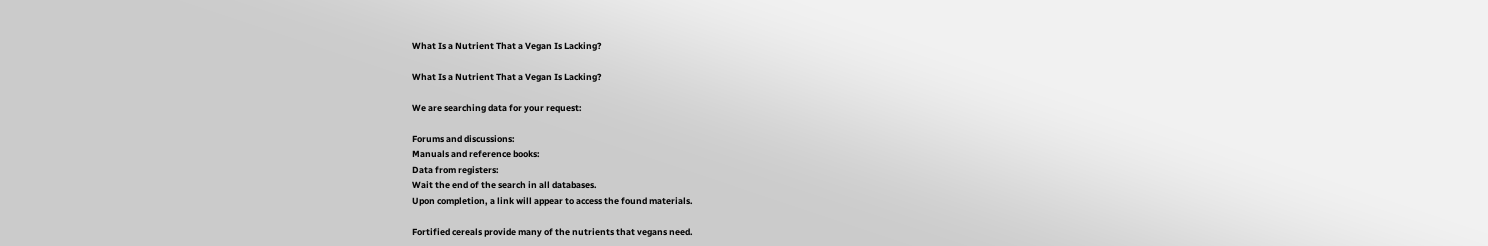What Is a Nutrient That a Vegan Is Lacking?

What Is a Nutrient That a Vegan Is Lacking?

We are searching data for your request:

Forums and discussions:
Manuals and reference books:
Data from registers:
Wait the end of the search in all databases.
Upon completion, a link will appear to access the found materials.

Fortified cereals provide many of the nutrients that vegans need.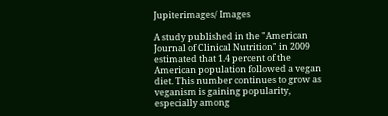Jupiterimages/ Images

A study published in the "American Journal of Clinical Nutrition" in 2009 estimated that 1.4 percent of the American population followed a vegan diet. This number continues to grow as veganism is gaining popularity, especially among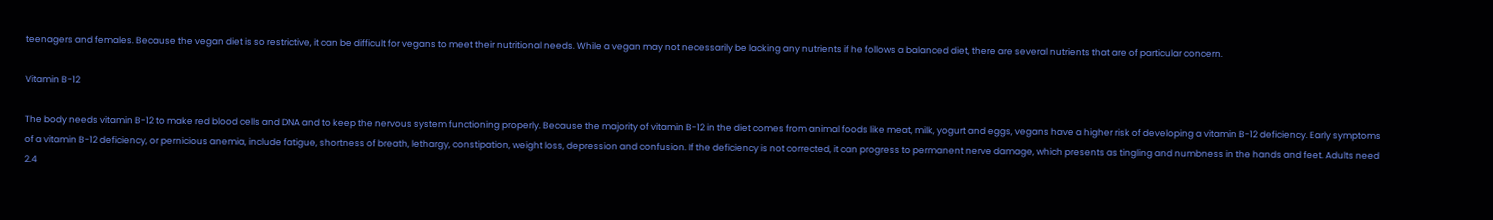teenagers and females. Because the vegan diet is so restrictive, it can be difficult for vegans to meet their nutritional needs. While a vegan may not necessarily be lacking any nutrients if he follows a balanced diet, there are several nutrients that are of particular concern.

Vitamin B-12

The body needs vitamin B-12 to make red blood cells and DNA and to keep the nervous system functioning properly. Because the majority of vitamin B-12 in the diet comes from animal foods like meat, milk, yogurt and eggs, vegans have a higher risk of developing a vitamin B-12 deficiency. Early symptoms of a vitamin B-12 deficiency, or pernicious anemia, include fatigue, shortness of breath, lethargy, constipation, weight loss, depression and confusion. If the deficiency is not corrected, it can progress to permanent nerve damage, which presents as tingling and numbness in the hands and feet. Adults need 2.4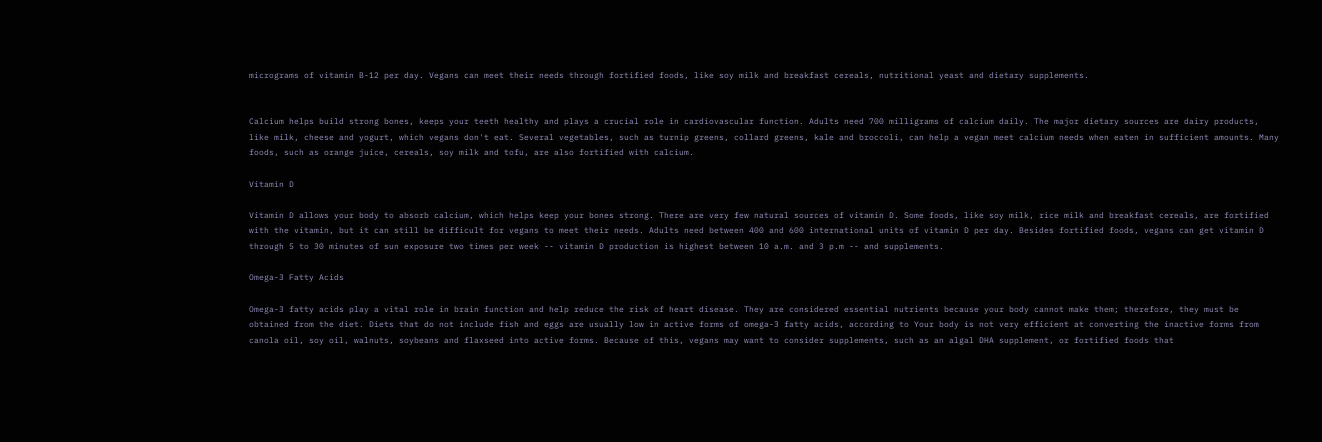micrograms of vitamin B-12 per day. Vegans can meet their needs through fortified foods, like soy milk and breakfast cereals, nutritional yeast and dietary supplements.


Calcium helps build strong bones, keeps your teeth healthy and plays a crucial role in cardiovascular function. Adults need 700 milligrams of calcium daily. The major dietary sources are dairy products, like milk, cheese and yogurt, which vegans don't eat. Several vegetables, such as turnip greens, collard greens, kale and broccoli, can help a vegan meet calcium needs when eaten in sufficient amounts. Many foods, such as orange juice, cereals, soy milk and tofu, are also fortified with calcium.

Vitamin D

Vitamin D allows your body to absorb calcium, which helps keep your bones strong. There are very few natural sources of vitamin D. Some foods, like soy milk, rice milk and breakfast cereals, are fortified with the vitamin, but it can still be difficult for vegans to meet their needs. Adults need between 400 and 600 international units of vitamin D per day. Besides fortified foods, vegans can get vitamin D through 5 to 30 minutes of sun exposure two times per week -- vitamin D production is highest between 10 a.m. and 3 p.m -- and supplements.

Omega-3 Fatty Acids

Omega-3 fatty acids play a vital role in brain function and help reduce the risk of heart disease. They are considered essential nutrients because your body cannot make them; therefore, they must be obtained from the diet. Diets that do not include fish and eggs are usually low in active forms of omega-3 fatty acids, according to Your body is not very efficient at converting the inactive forms from canola oil, soy oil, walnuts, soybeans and flaxseed into active forms. Because of this, vegans may want to consider supplements, such as an algal DHA supplement, or fortified foods that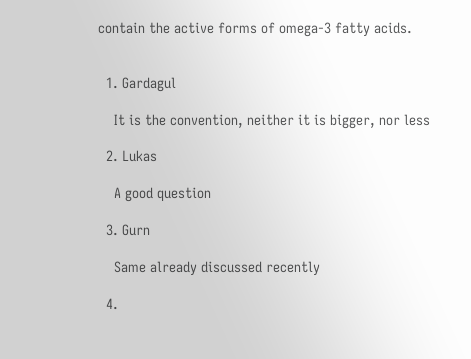contain the active forms of omega-3 fatty acids.


  1. Gardagul

    It is the convention, neither it is bigger, nor less

  2. Lukas

    A good question

  3. Gurn

    Same already discussed recently

  4.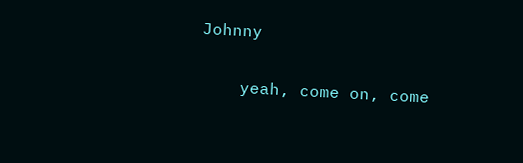Johnny

    yeah, come on, come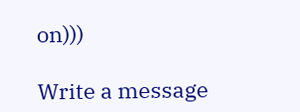on)))

Write a message